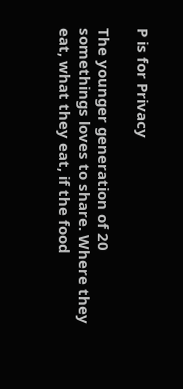P is for Privacy

The younger generation of 20 somethings loves to share. Where they eat, what they eat, if the food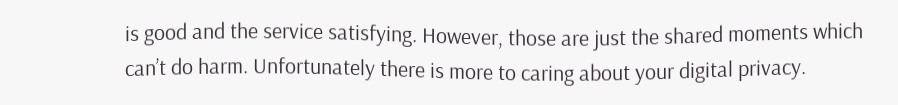is good and the service satisfying. However, those are just the shared moments which can’t do harm. Unfortunately there is more to caring about your digital privacy.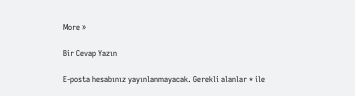More »

Bir Cevap Yazın

E-posta hesabınız yayınlanmayacak. Gerekli alanlar * ile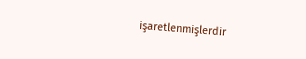işaretlenmişlerdir